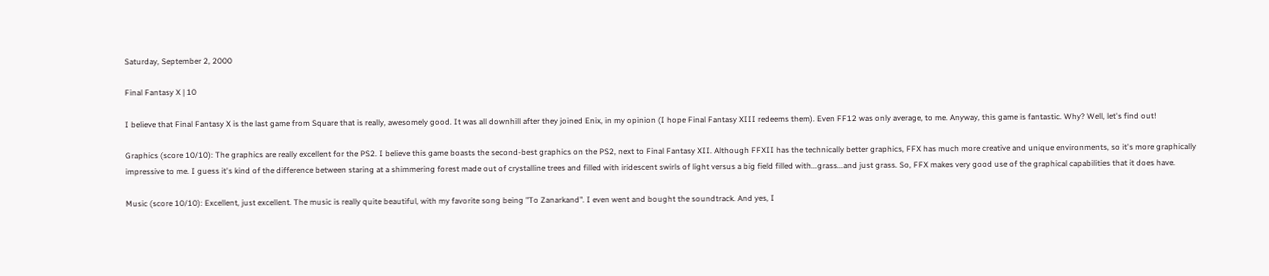Saturday, September 2, 2000

Final Fantasy X | 10

I believe that Final Fantasy X is the last game from Square that is really, awesomely good. It was all downhill after they joined Enix, in my opinion (I hope Final Fantasy XIII redeems them). Even FF12 was only average, to me. Anyway, this game is fantastic. Why? Well, let's find out!

Graphics (score 10/10): The graphics are really excellent for the PS2. I believe this game boasts the second-best graphics on the PS2, next to Final Fantasy XII. Although FFXII has the technically better graphics, FFX has much more creative and unique environments, so it's more graphically impressive to me. I guess it's kind of the difference between staring at a shimmering forest made out of crystalline trees and filled with iridescent swirls of light versus a big field filled with...grass...and just grass. So, FFX makes very good use of the graphical capabilities that it does have.

Music (score 10/10): Excellent, just excellent. The music is really quite beautiful, with my favorite song being "To Zanarkand". I even went and bought the soundtrack. And yes, I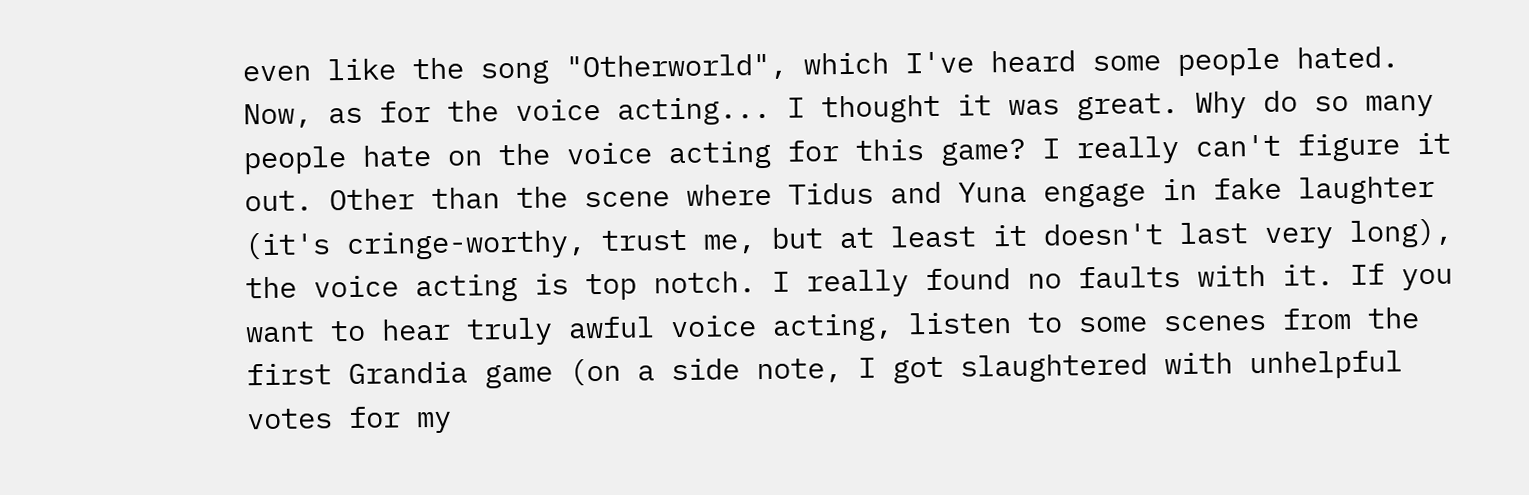even like the song "Otherworld", which I've heard some people hated. Now, as for the voice acting... I thought it was great. Why do so many people hate on the voice acting for this game? I really can't figure it out. Other than the scene where Tidus and Yuna engage in fake laughter (it's cringe-worthy, trust me, but at least it doesn't last very long), the voice acting is top notch. I really found no faults with it. If you want to hear truly awful voice acting, listen to some scenes from the first Grandia game (on a side note, I got slaughtered with unhelpful votes for my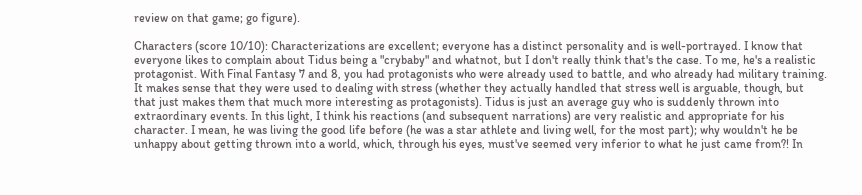review on that game; go figure).

Characters (score 10/10): Characterizations are excellent; everyone has a distinct personality and is well-portrayed. I know that everyone likes to complain about Tidus being a "crybaby" and whatnot, but I don't really think that's the case. To me, he's a realistic protagonist. With Final Fantasy 7 and 8, you had protagonists who were already used to battle, and who already had military training. It makes sense that they were used to dealing with stress (whether they actually handled that stress well is arguable, though, but that just makes them that much more interesting as protagonists). Tidus is just an average guy who is suddenly thrown into extraordinary events. In this light, I think his reactions (and subsequent narrations) are very realistic and appropriate for his character. I mean, he was living the good life before (he was a star athlete and living well, for the most part); why wouldn't he be unhappy about getting thrown into a world, which, through his eyes, must've seemed very inferior to what he just came from?! In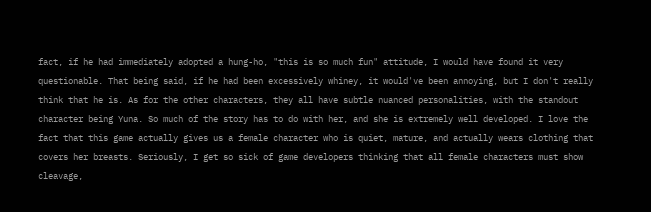fact, if he had immediately adopted a hung-ho, "this is so much fun" attitude, I would have found it very questionable. That being said, if he had been excessively whiney, it would've been annoying, but I don't really think that he is. As for the other characters, they all have subtle nuanced personalities, with the standout character being Yuna. So much of the story has to do with her, and she is extremely well developed. I love the fact that this game actually gives us a female character who is quiet, mature, and actually wears clothing that covers her breasts. Seriously, I get so sick of game developers thinking that all female characters must show cleavage,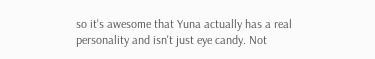so it's awesome that Yuna actually has a real personality and isn't just eye candy. Not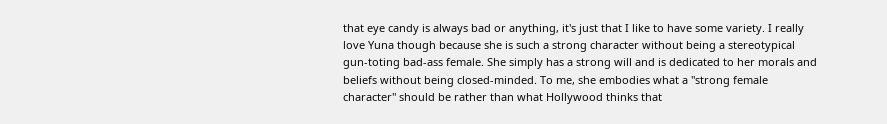that eye candy is always bad or anything, it's just that I like to have some variety. I really love Yuna though because she is such a strong character without being a stereotypical gun-toting bad-ass female. She simply has a strong will and is dedicated to her morals and beliefs without being closed-minded. To me, she embodies what a "strong female character" should be rather than what Hollywood thinks that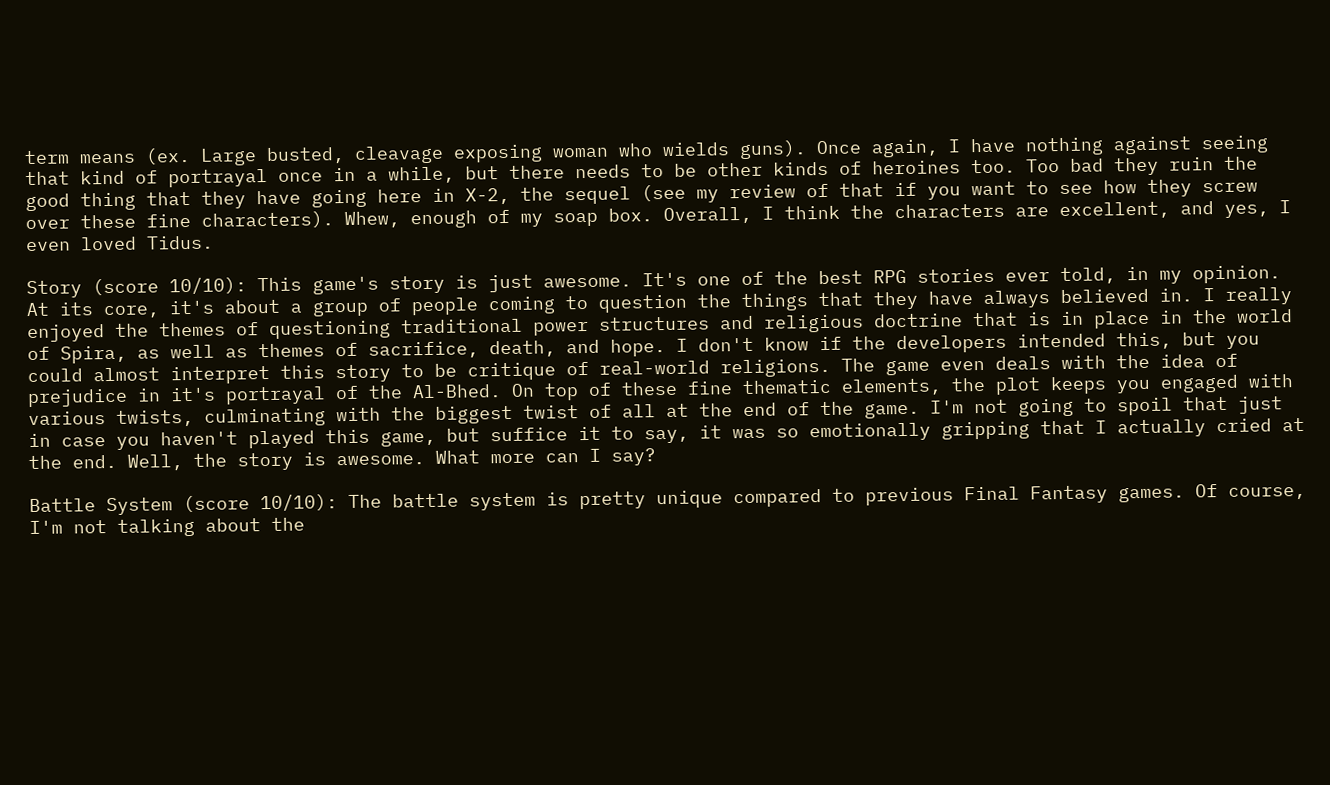term means (ex. Large busted, cleavage exposing woman who wields guns). Once again, I have nothing against seeing that kind of portrayal once in a while, but there needs to be other kinds of heroines too. Too bad they ruin the good thing that they have going here in X-2, the sequel (see my review of that if you want to see how they screw over these fine characters). Whew, enough of my soap box. Overall, I think the characters are excellent, and yes, I even loved Tidus.

Story (score 10/10): This game's story is just awesome. It's one of the best RPG stories ever told, in my opinion. At its core, it's about a group of people coming to question the things that they have always believed in. I really enjoyed the themes of questioning traditional power structures and religious doctrine that is in place in the world of Spira, as well as themes of sacrifice, death, and hope. I don't know if the developers intended this, but you could almost interpret this story to be critique of real-world religions. The game even deals with the idea of prejudice in it's portrayal of the Al-Bhed. On top of these fine thematic elements, the plot keeps you engaged with various twists, culminating with the biggest twist of all at the end of the game. I'm not going to spoil that just in case you haven't played this game, but suffice it to say, it was so emotionally gripping that I actually cried at the end. Well, the story is awesome. What more can I say?

Battle System (score 10/10): The battle system is pretty unique compared to previous Final Fantasy games. Of course, I'm not talking about the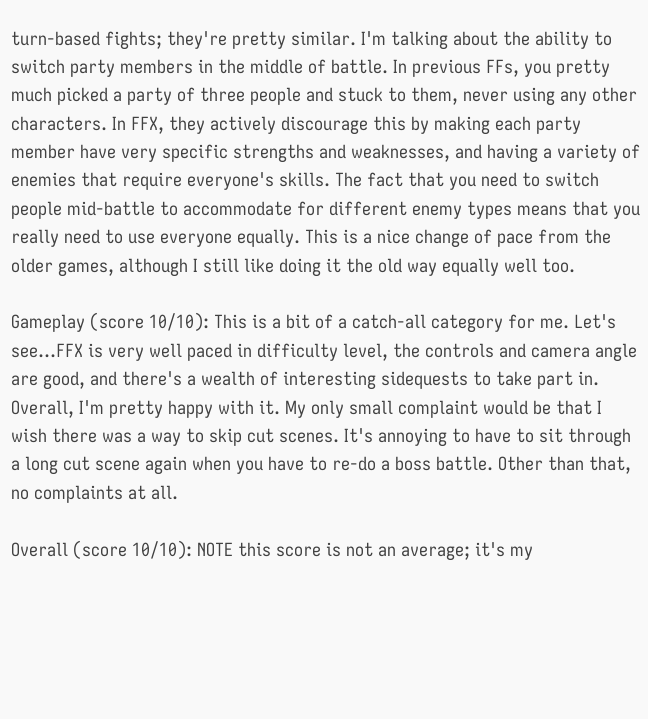turn-based fights; they're pretty similar. I'm talking about the ability to switch party members in the middle of battle. In previous FFs, you pretty much picked a party of three people and stuck to them, never using any other characters. In FFX, they actively discourage this by making each party member have very specific strengths and weaknesses, and having a variety of enemies that require everyone's skills. The fact that you need to switch people mid-battle to accommodate for different enemy types means that you really need to use everyone equally. This is a nice change of pace from the older games, although I still like doing it the old way equally well too.

Gameplay (score 10/10): This is a bit of a catch-all category for me. Let's see...FFX is very well paced in difficulty level, the controls and camera angle are good, and there's a wealth of interesting sidequests to take part in. Overall, I'm pretty happy with it. My only small complaint would be that I wish there was a way to skip cut scenes. It's annoying to have to sit through a long cut scene again when you have to re-do a boss battle. Other than that, no complaints at all.

Overall (score 10/10): NOTE this score is not an average; it's my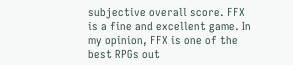subjective overall score. FFX is a fine and excellent game. In my opinion, FFX is one of the best RPGs out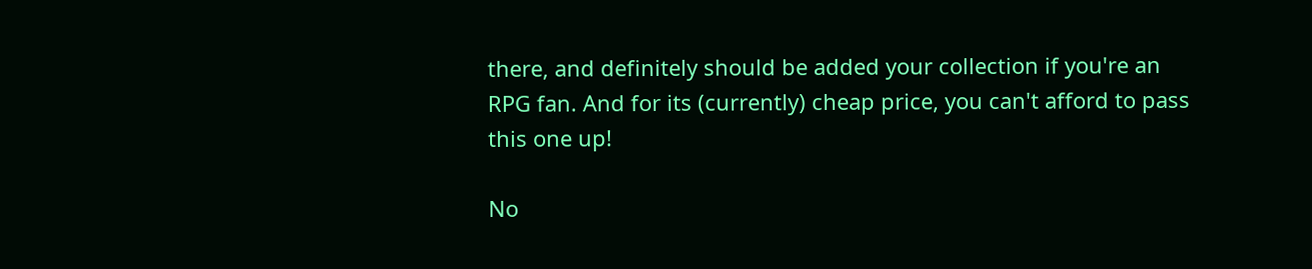there, and definitely should be added your collection if you're an RPG fan. And for its (currently) cheap price, you can't afford to pass this one up!

No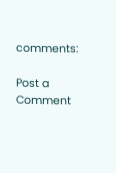comments:

Post a Comment